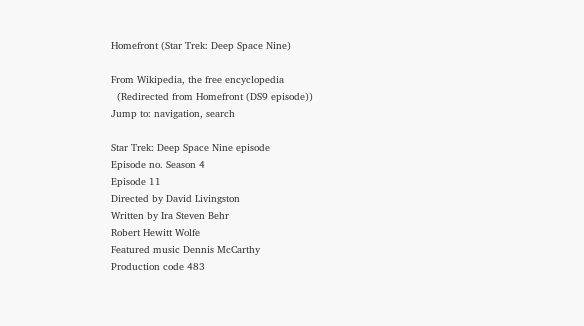Homefront (Star Trek: Deep Space Nine)

From Wikipedia, the free encyclopedia
  (Redirected from Homefront (DS9 episode))
Jump to: navigation, search

Star Trek: Deep Space Nine episode
Episode no. Season 4
Episode 11
Directed by David Livingston
Written by Ira Steven Behr
Robert Hewitt Wolfe
Featured music Dennis McCarthy
Production code 483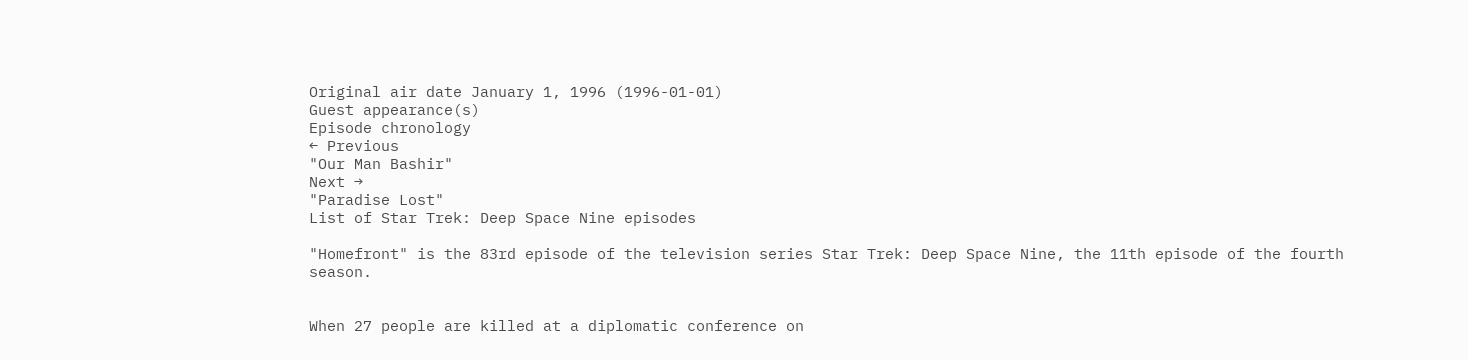Original air date January 1, 1996 (1996-01-01)
Guest appearance(s)
Episode chronology
← Previous
"Our Man Bashir"
Next →
"Paradise Lost"
List of Star Trek: Deep Space Nine episodes

"Homefront" is the 83rd episode of the television series Star Trek: Deep Space Nine, the 11th episode of the fourth season.


When 27 people are killed at a diplomatic conference on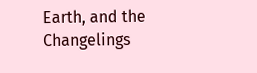Earth, and the Changelings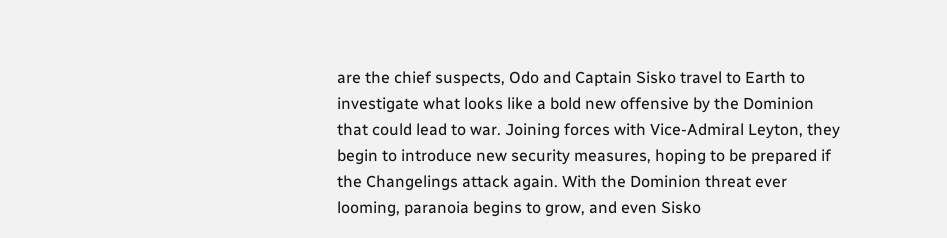are the chief suspects, Odo and Captain Sisko travel to Earth to investigate what looks like a bold new offensive by the Dominion that could lead to war. Joining forces with Vice-Admiral Leyton, they begin to introduce new security measures, hoping to be prepared if the Changelings attack again. With the Dominion threat ever looming, paranoia begins to grow, and even Sisko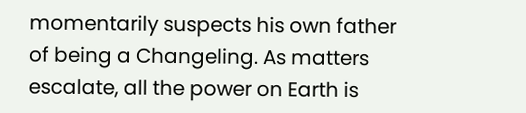momentarily suspects his own father of being a Changeling. As matters escalate, all the power on Earth is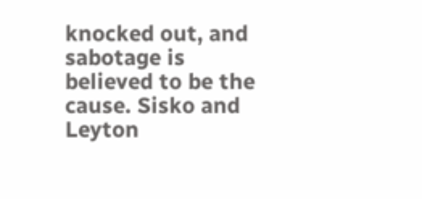knocked out, and sabotage is believed to be the cause. Sisko and Leyton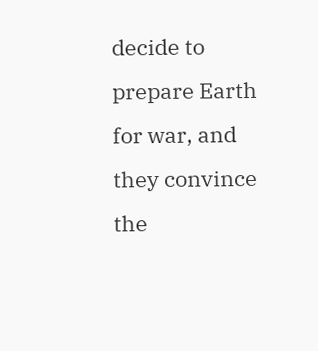decide to prepare Earth for war, and they convince the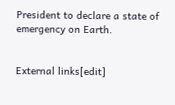President to declare a state of emergency on Earth.


External links[edit]